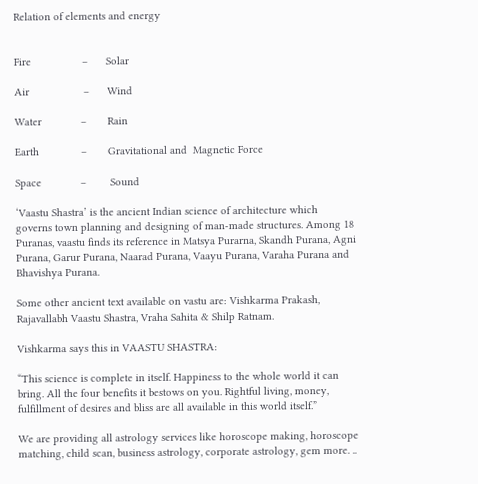Relation of elements and energy


Fire                 –      Solar

Air                  –      Wind

Water             –       Rain

Earth              –       Gravitational and  Magnetic Force

Space             –        Sound

‘Vaastu Shastra’ is the ancient Indian science of architecture which governs town planning and designing of man-made structures. Among 18 Puranas, vaastu finds its reference in Matsya Purarna, Skandh Purana, Agni Purana, Garur Purana, Naarad Purana, Vaayu Purana, Varaha Purana and Bhavishya Purana.

Some other ancient text available on vastu are: Vishkarma Prakash, Rajavallabh Vaastu Shastra, Vraha Sahita & Shilp Ratnam.

Vishkarma says this in VAASTU SHASTRA:

“This science is complete in itself. Happiness to the whole world it can bring. All the four benefits it bestows on you. Rightful living, money, fulfillment of desires and bliss are all available in this world itself.”

We are providing all astrology services like horoscope making, horoscope matching, child scan, business astrology, corporate astrology, gem more. ..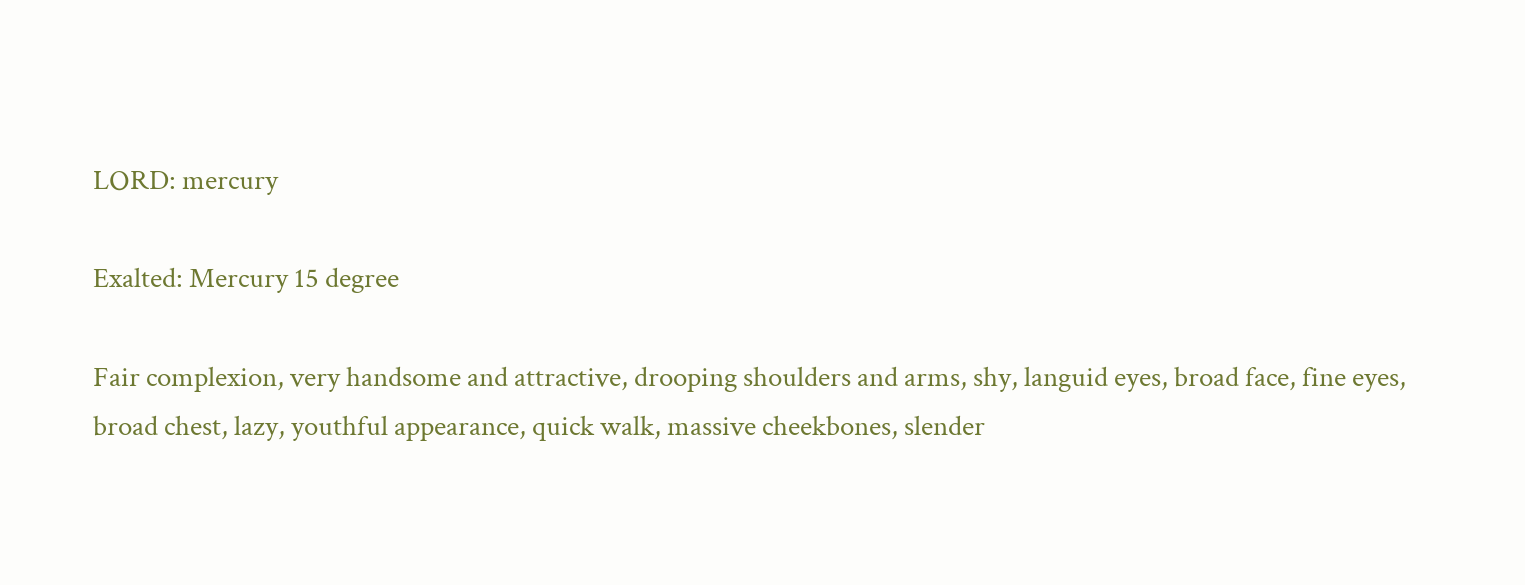LORD: mercury

Exalted: Mercury 15 degree

Fair complexion, very handsome and attractive, drooping shoulders and arms, shy, languid eyes, broad face, fine eyes, broad chest, lazy, youthful appearance, quick walk, massive cheekbones, slender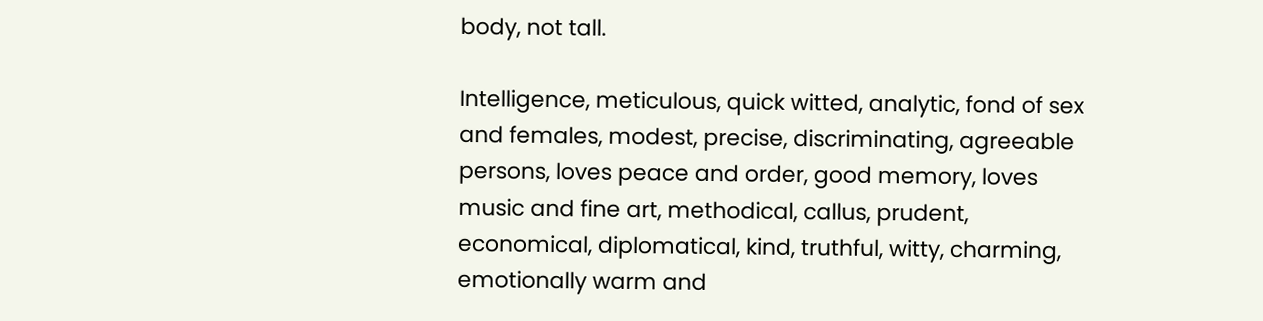body, not tall.

Intelligence, meticulous, quick witted, analytic, fond of sex and females, modest, precise, discriminating, agreeable persons, loves peace and order, good memory, loves music and fine art, methodical, callus, prudent, economical, diplomatical, kind, truthful, witty, charming, emotionally warm and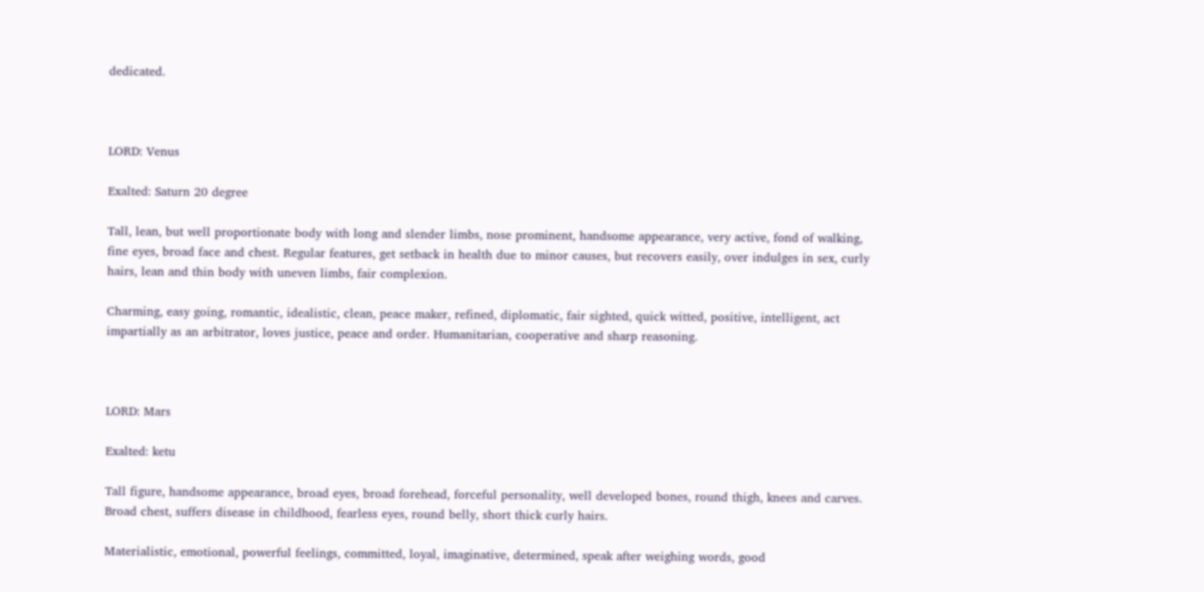dedicated.



LORD: Venus

Exalted: Saturn 20 degree

Tall, lean, but well proportionate body with long and slender limbs, nose prominent, handsome appearance, very active, fond of walking, fine eyes, broad face and chest. Regular features, get setback in health due to minor causes, but recovers easily, over indulges in sex, curly hairs, lean and thin body with uneven limbs, fair complexion.

Charming, easy going, romantic, idealistic, clean, peace maker, refined, diplomatic, fair sighted, quick witted, positive, intelligent, act impartially as an arbitrator, loves justice, peace and order. Humanitarian, cooperative and sharp reasoning.



LORD: Mars

Exalted: ketu

Tall figure, handsome appearance, broad eyes, broad forehead, forceful personality, well developed bones, round thigh, knees and carves. Broad chest, suffers disease in childhood, fearless eyes, round belly, short thick curly hairs.

Materialistic, emotional, powerful feelings, committed, loyal, imaginative, determined, speak after weighing words, good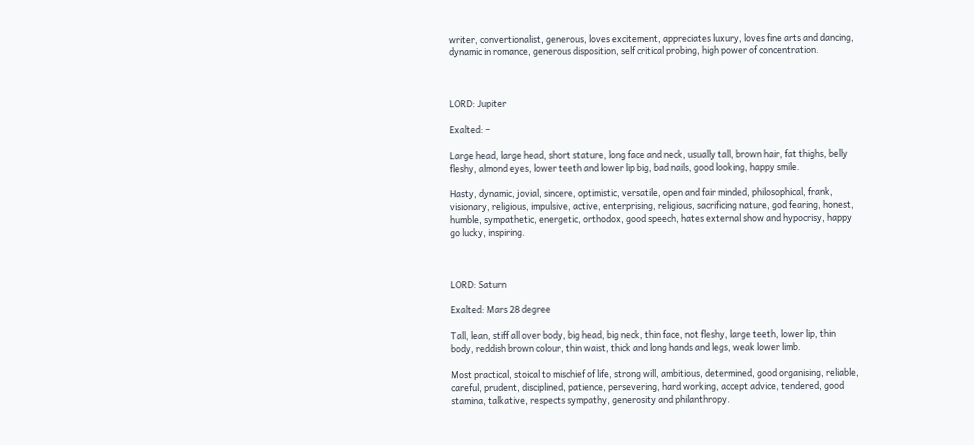writer, convertionalist, generous, loves excitement, appreciates luxury, loves fine arts and dancing, dynamic in romance, generous disposition, self critical probing, high power of concentration.



LORD: Jupiter

Exalted: –

Large head, large head, short stature, long face and neck, usually tall, brown hair, fat thighs, belly fleshy, almond eyes, lower teeth and lower lip big, bad nails, good looking, happy smile.

Hasty, dynamic, jovial, sincere, optimistic, versatile, open and fair minded, philosophical, frank, visionary, religious, impulsive, active, enterprising, religious, sacrificing nature, god fearing, honest, humble, sympathetic, energetic, orthodox, good speech, hates external show and hypocrisy, happy go lucky, inspiring.



LORD: Saturn

Exalted: Mars 28 degree

Tall, lean, stiff all over body, big head, big neck, thin face, not fleshy, large teeth, lower lip, thin body, reddish brown colour, thin waist, thick and long hands and legs, weak lower limb.

Most practical, stoical to mischief of life, strong will, ambitious, determined, good organising, reliable, careful, prudent, disciplined, patience, persevering, hard working, accept advice, tendered, good stamina, talkative, respects sympathy, generosity and philanthropy.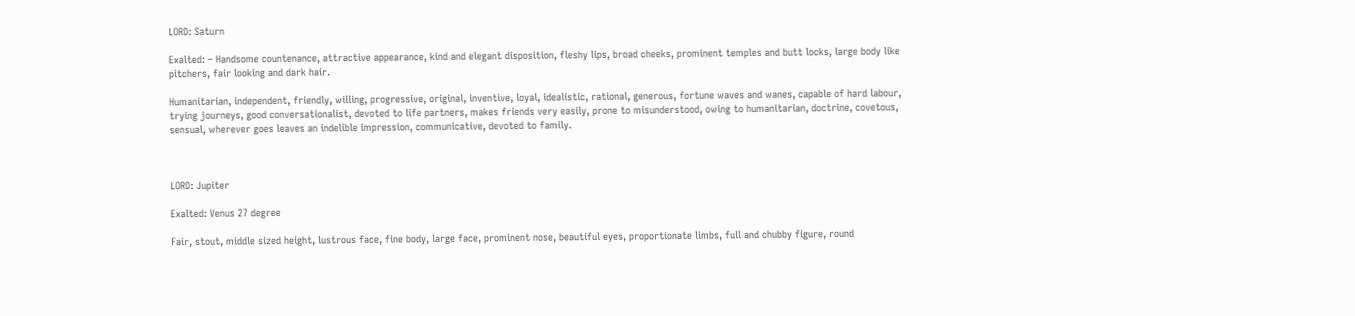LORD: Saturn

Exalted: – Handsome countenance, attractive appearance, kind and elegant disposition, fleshy lips, broad cheeks, prominent temples and butt locks, large body like pitchers, fair looking and dark hair.

Humanitarian, independent, friendly, willing, progressive, original, inventive, loyal, idealistic, rational, generous, fortune waves and wanes, capable of hard labour, trying journeys, good conversationalist, devoted to life partners, makes friends very easily, prone to misunderstood, owing to humanitarian, doctrine, covetous, sensual, wherever goes leaves an indelible impression, communicative, devoted to family.



LORD: Jupiter

Exalted: Venus 27 degree

Fair, stout, middle sized height, lustrous face, fine body, large face, prominent nose, beautiful eyes, proportionate limbs, full and chubby figure, round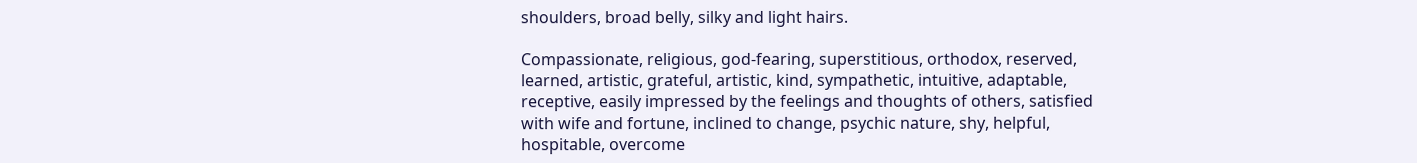shoulders, broad belly, silky and light hairs.

Compassionate, religious, god-fearing, superstitious, orthodox, reserved, learned, artistic, grateful, artistic, kind, sympathetic, intuitive, adaptable, receptive, easily impressed by the feelings and thoughts of others, satisfied with wife and fortune, inclined to change, psychic nature, shy, helpful, hospitable, overcome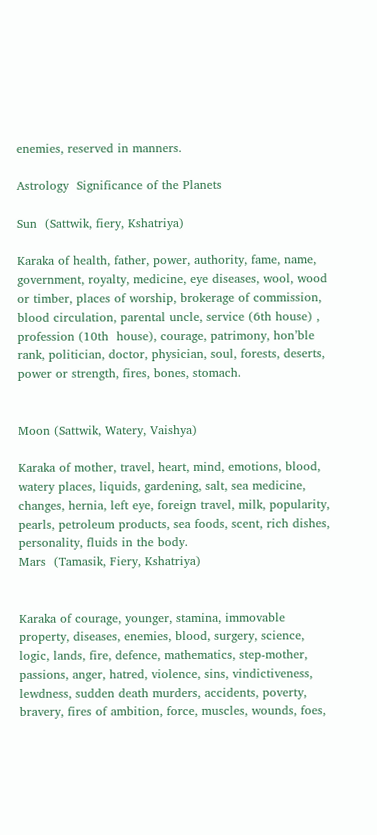enemies, reserved in manners.

Astrology  Significance of the Planets

Sun  (Sattwik, fiery, Kshatriya)

Karaka of health, father, power, authority, fame, name, government, royalty, medicine, eye diseases, wool, wood or timber, places of worship, brokerage of commission, blood circulation, parental uncle, service (6th house) , profession (10th  house), courage, patrimony, hon’ble rank, politician, doctor, physician, soul, forests, deserts, power or strength, fires, bones, stomach.


Moon (Sattwik, Watery, Vaishya)

Karaka of mother, travel, heart, mind, emotions, blood, watery places, liquids, gardening, salt, sea medicine, changes, hernia, left eye, foreign travel, milk, popularity, pearls, petroleum products, sea foods, scent, rich dishes, personality, fluids in the body.
Mars  (Tamasik, Fiery, Kshatriya)


Karaka of courage, younger, stamina, immovable property, diseases, enemies, blood, surgery, science, logic, lands, fire, defence, mathematics, step-mother, passions, anger, hatred, violence, sins, vindictiveness, lewdness, sudden death murders, accidents, poverty, bravery, fires of ambition, force, muscles, wounds, foes,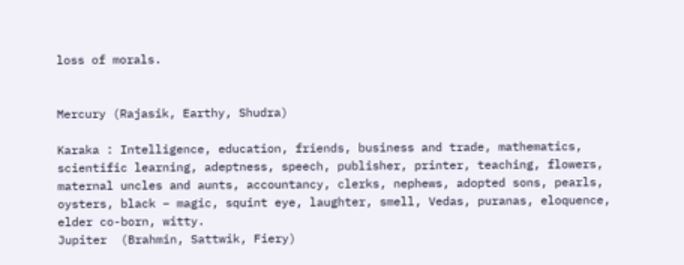loss of morals.


Mercury (Rajasik, Earthy, Shudra)

Karaka : Intelligence, education, friends, business and trade, mathematics, scientific learning, adeptness, speech, publisher, printer, teaching, flowers, maternal uncles and aunts, accountancy, clerks, nephews, adopted sons, pearls, oysters, black – magic, squint eye, laughter, smell, Vedas, puranas, eloquence, elder co-born, witty.
Jupiter  (Brahmin, Sattwik, Fiery)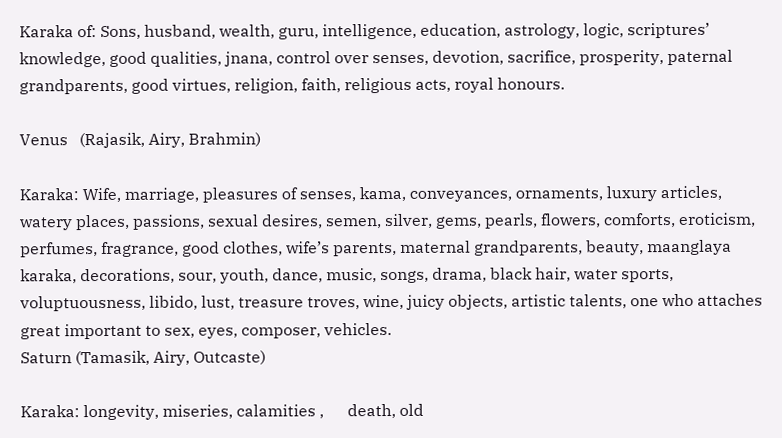Karaka of: Sons, husband, wealth, guru, intelligence, education, astrology, logic, scriptures’ knowledge, good qualities, jnana, control over senses, devotion, sacrifice, prosperity, paternal grandparents, good virtues, religion, faith, religious acts, royal honours.

Venus   (Rajasik, Airy, Brahmin)

Karaka: Wife, marriage, pleasures of senses, kama, conveyances, ornaments, luxury articles, watery places, passions, sexual desires, semen, silver, gems, pearls, flowers, comforts, eroticism, perfumes, fragrance, good clothes, wife’s parents, maternal grandparents, beauty, maanglaya karaka, decorations, sour, youth, dance, music, songs, drama, black hair, water sports, voluptuousness, libido, lust, treasure troves, wine, juicy objects, artistic talents, one who attaches great important to sex, eyes, composer, vehicles.
Saturn (Tamasik, Airy, Outcaste)

Karaka: longevity, miseries, calamities ,      death, old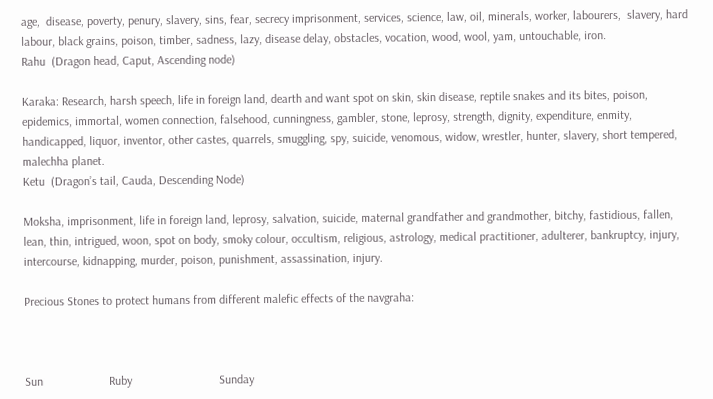age,  disease, poverty, penury, slavery, sins, fear, secrecy imprisonment, services, science, law, oil, minerals, worker, labourers,  slavery, hard  labour, black grains, poison, timber, sadness, lazy, disease delay, obstacles, vocation, wood, wool, yam, untouchable, iron.
Rahu  (Dragon head, Caput, Ascending node)

Karaka: Research, harsh speech, life in foreign land, dearth and want spot on skin, skin disease, reptile snakes and its bites, poison, epidemics, immortal, women connection, falsehood, cunningness, gambler, stone, leprosy, strength, dignity, expenditure, enmity, handicapped, liquor, inventor, other castes, quarrels, smuggling, spy, suicide, venomous, widow, wrestler, hunter, slavery, short tempered, malechha planet.
Ketu  (Dragon’s tail, Cauda, Descending Node)

Moksha, imprisonment, life in foreign land, leprosy, salvation, suicide, maternal grandfather and grandmother, bitchy, fastidious, fallen, lean, thin, intrigued, woon, spot on body, smoky colour, occultism, religious, astrology, medical practitioner, adulterer, bankruptcy, injury, intercourse, kidnapping, murder, poison, punishment, assassination, injury.

Precious Stones to protect humans from different malefic effects of the navgraha:



Sun                      Ruby                             Sunday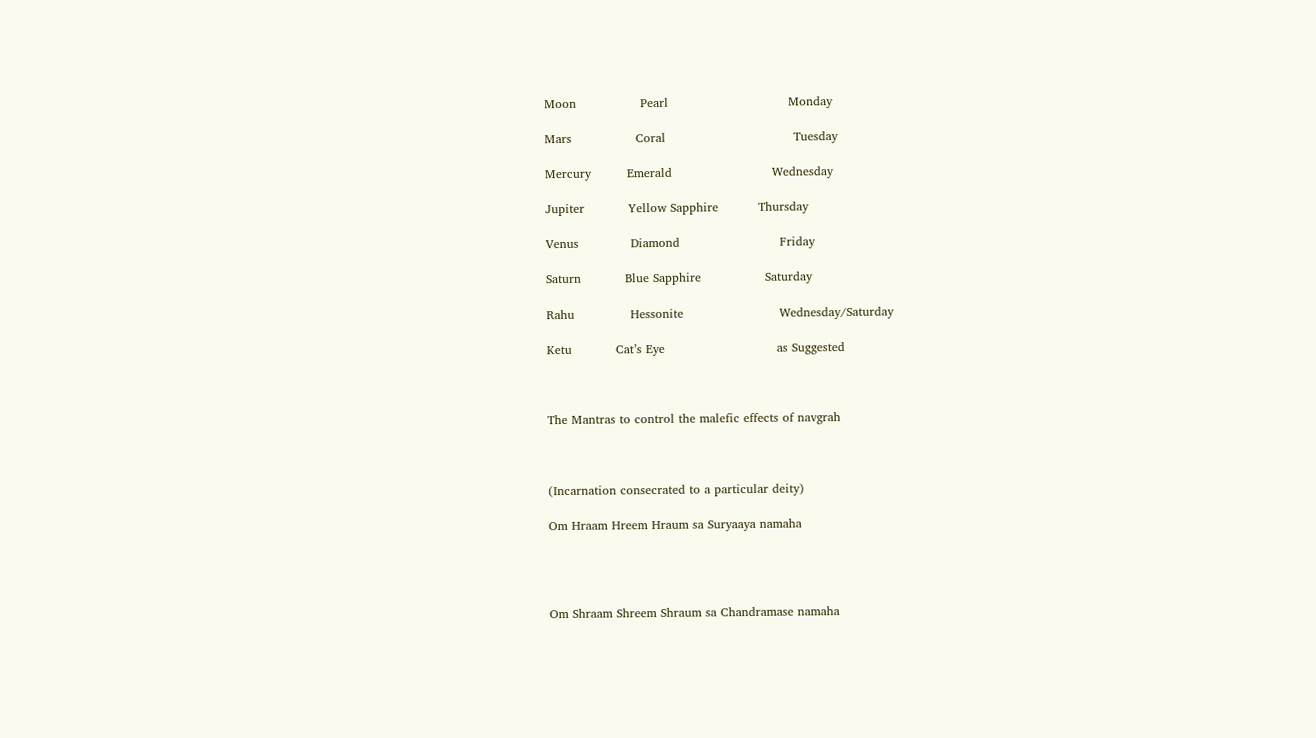Moon                Pearl                              Monday

Mars                Coral                                Tuesday

Mercury         Emerald                         Wednesday

Jupiter           Yellow Sapphire          Thursday

Venus             Diamond                         Friday

Saturn           Blue Sapphire                Saturday

Rahu              Hessonite                        Wednesday/Saturday

Ketu           Cat’s Eye                            as Suggested



The Mantras to control the malefic effects of navgrah



(Incarnation consecrated to a particular deity)

Om Hraam Hreem Hraum sa Suryaaya namaha




Om Shraam Shreem Shraum sa Chandramase namaha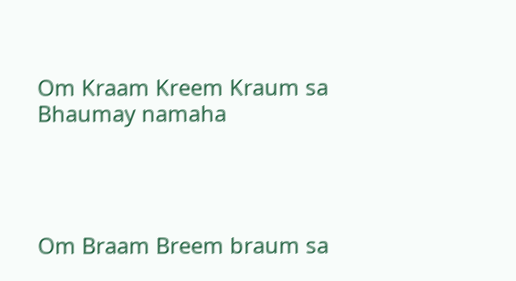Om Kraam Kreem Kraum sa Bhaumay namaha




Om Braam Breem braum sa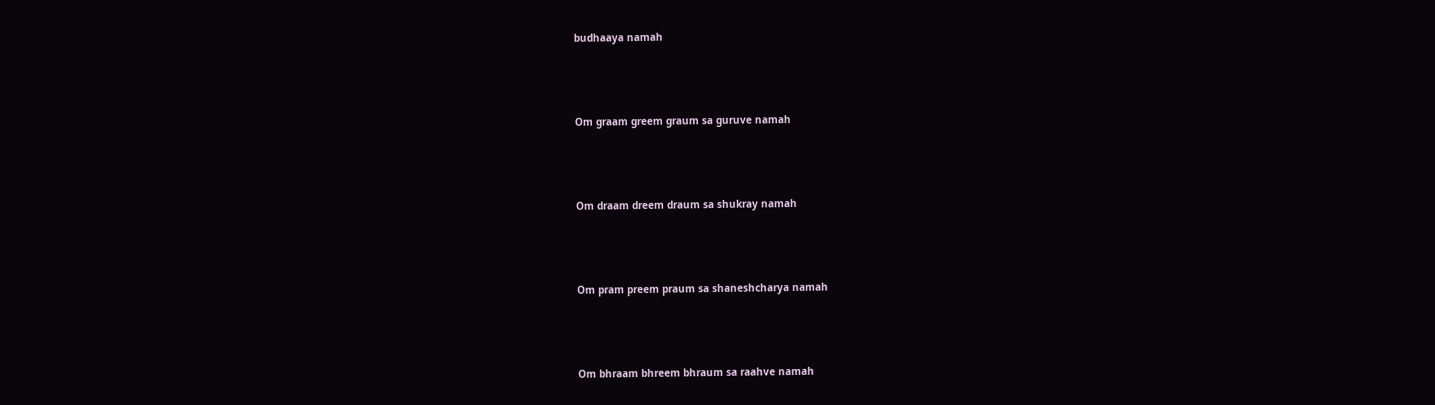budhaaya namah



Om graam greem graum sa guruve namah



Om draam dreem draum sa shukray namah



Om pram preem praum sa shaneshcharya namah



Om bhraam bhreem bhraum sa raahve namah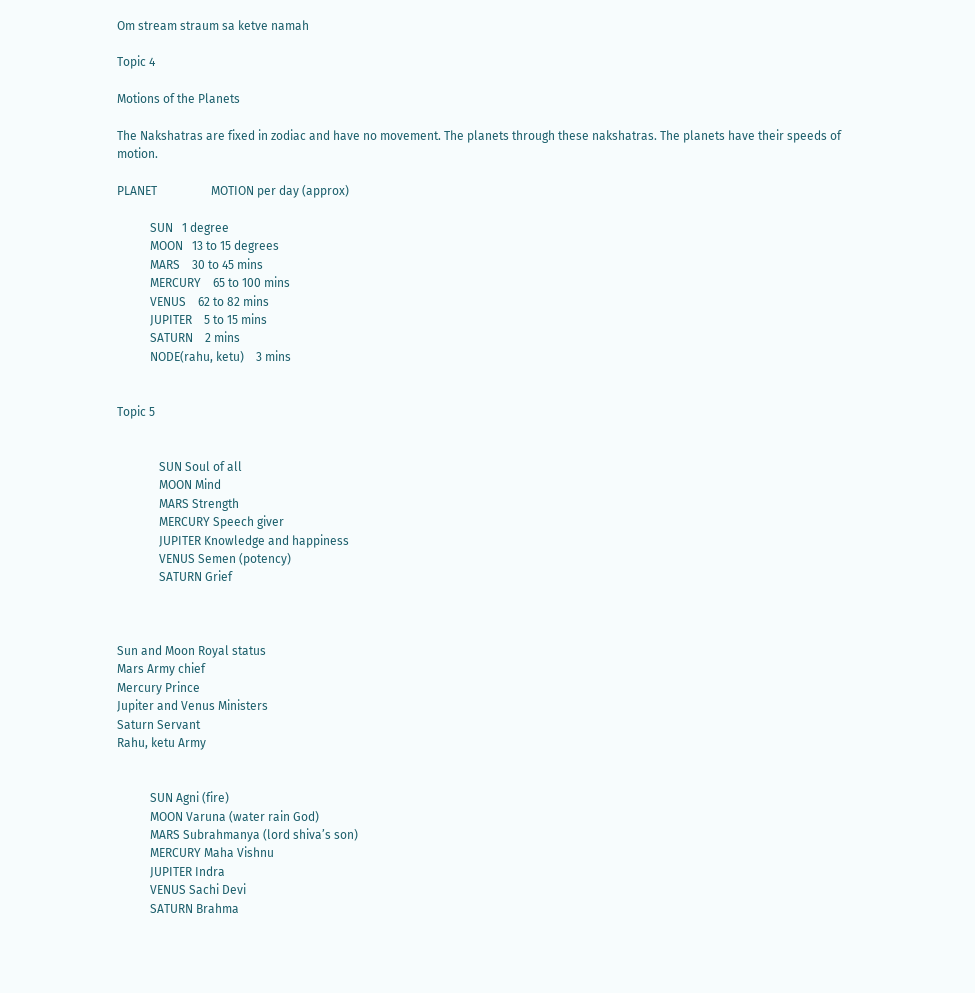Om stream straum sa ketve namah

Topic 4

Motions of the Planets

The Nakshatras are fixed in zodiac and have no movement. The planets through these nakshatras. The planets have their speeds of motion.

PLANET                  MOTION per day (approx)

           SUN   1 degree
           MOON   13 to 15 degrees
           MARS    30 to 45 mins
           MERCURY    65 to 100 mins
           VENUS    62 to 82 mins
           JUPITER    5 to 15 mins
           SATURN    2 mins
           NODE(rahu, ketu)    3 mins


Topic 5


              SUN Soul of all
              MOON Mind
              MARS Strength
              MERCURY Speech giver
              JUPITER Knowledge and happiness
              VENUS Semen (potency)
              SATURN Grief



Sun and Moon Royal status
Mars Army chief
Mercury Prince
Jupiter and Venus Ministers
Saturn Servant
Rahu, ketu Army


           SUN Agni (fire)
           MOON Varuna (water rain God)
           MARS Subrahmanya (lord shiva’s son)
           MERCURY Maha Vishnu
           JUPITER Indra
           VENUS Sachi Devi
           SATURN Brahma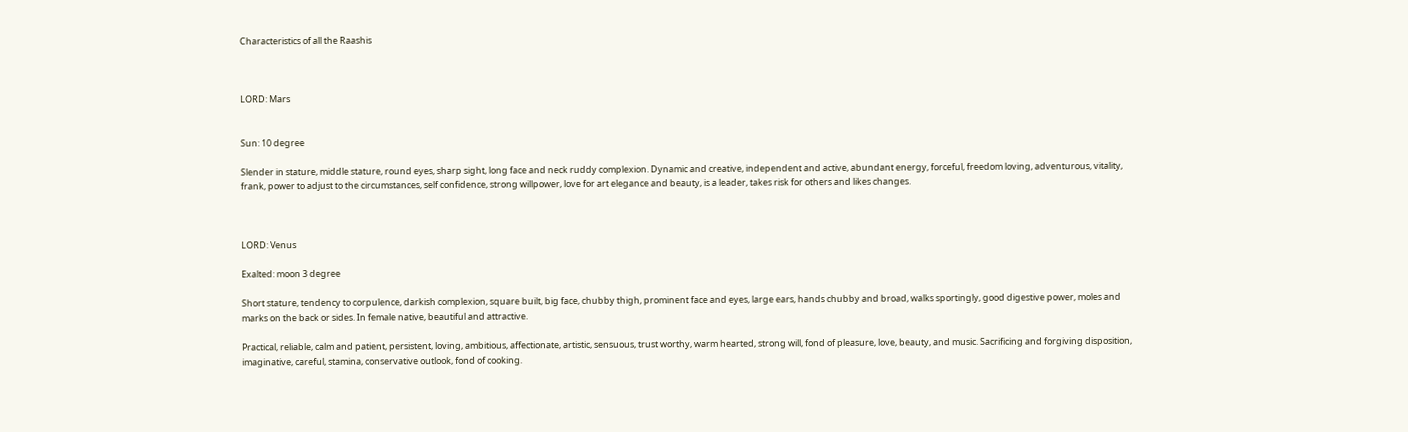Characteristics of all the Raashis



LORD: Mars


Sun: 10 degree

Slender in stature, middle stature, round eyes, sharp sight, long face and neck ruddy complexion. Dynamic and creative, independent and active, abundant energy, forceful, freedom loving, adventurous, vitality, frank, power to adjust to the circumstances, self confidence, strong willpower, love for art elegance and beauty, is a leader, takes risk for others and likes changes.



LORD: Venus

Exalted: moon 3 degree

Short stature, tendency to corpulence, darkish complexion, square built, big face, chubby thigh, prominent face and eyes, large ears, hands chubby and broad, walks sportingly, good digestive power, moles and marks on the back or sides. In female native, beautiful and attractive.

Practical, reliable, calm and patient, persistent, loving, ambitious, affectionate, artistic, sensuous, trust worthy, warm hearted, strong will, fond of pleasure, love, beauty, and music. Sacrificing and forgiving disposition, imaginative, careful, stamina, conservative outlook, fond of cooking.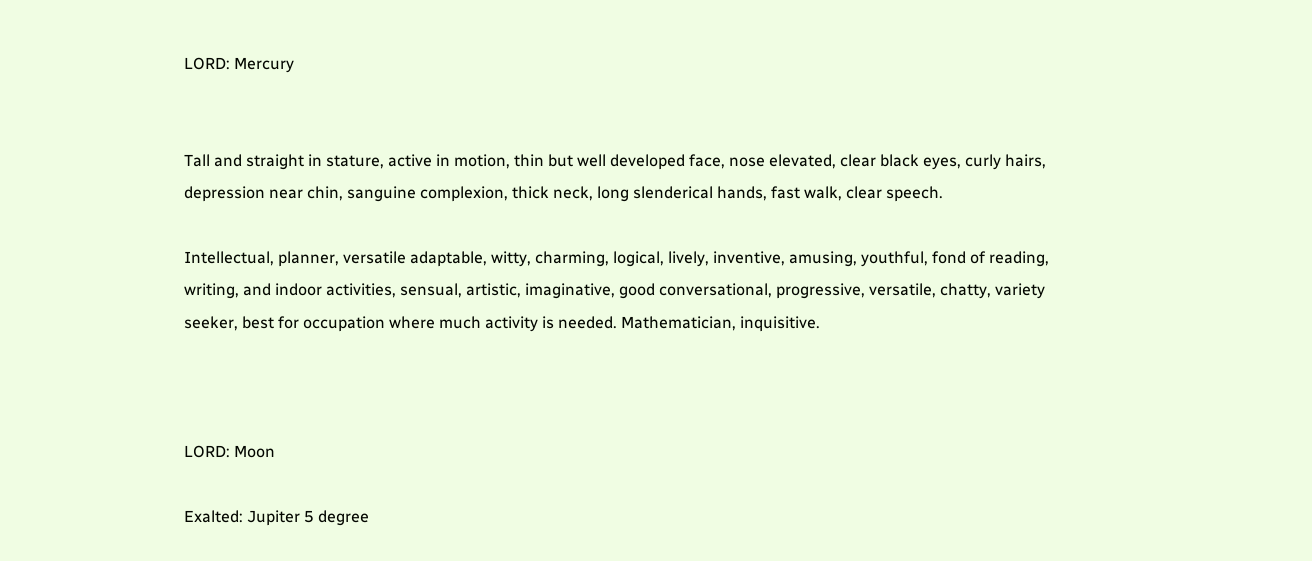LORD: Mercury


Tall and straight in stature, active in motion, thin but well developed face, nose elevated, clear black eyes, curly hairs, depression near chin, sanguine complexion, thick neck, long slenderical hands, fast walk, clear speech.

Intellectual, planner, versatile adaptable, witty, charming, logical, lively, inventive, amusing, youthful, fond of reading, writing, and indoor activities, sensual, artistic, imaginative, good conversational, progressive, versatile, chatty, variety seeker, best for occupation where much activity is needed. Mathematician, inquisitive.



LORD: Moon

Exalted: Jupiter 5 degree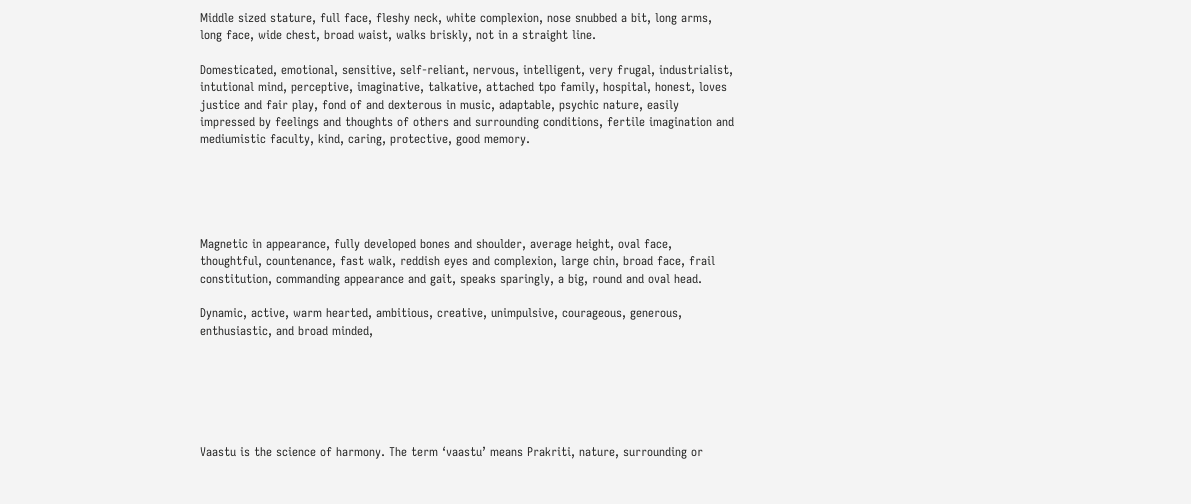Middle sized stature, full face, fleshy neck, white complexion, nose snubbed a bit, long arms, long face, wide chest, broad waist, walks briskly, not in a straight line.

Domesticated, emotional, sensitive, self-reliant, nervous, intelligent, very frugal, industrialist, intutional mind, perceptive, imaginative, talkative, attached tpo family, hospital, honest, loves justice and fair play, fond of and dexterous in music, adaptable, psychic nature, easily impressed by feelings and thoughts of others and surrounding conditions, fertile imagination and mediumistic faculty, kind, caring, protective, good memory.





Magnetic in appearance, fully developed bones and shoulder, average height, oval face, thoughtful, countenance, fast walk, reddish eyes and complexion, large chin, broad face, frail constitution, commanding appearance and gait, speaks sparingly, a big, round and oval head.

Dynamic, active, warm hearted, ambitious, creative, unimpulsive, courageous, generous, enthusiastic, and broad minded,






Vaastu is the science of harmony. The term ‘vaastu’ means Prakriti, nature, surrounding or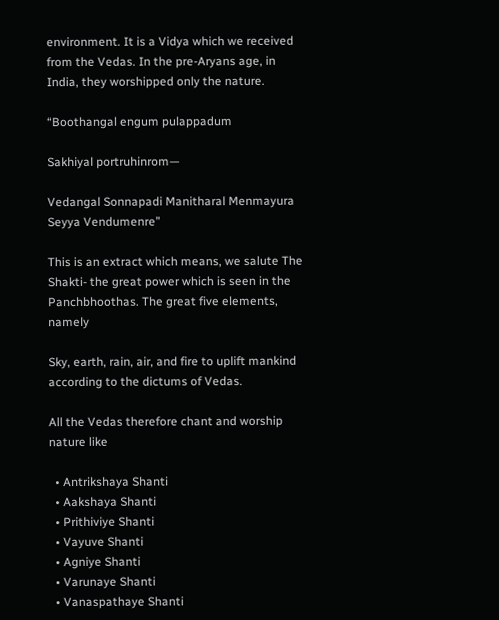environment. It is a Vidya which we received from the Vedas. In the pre-Aryans age, in India, they worshipped only the nature.

“Boothangal engum pulappadum

Sakhiyal portruhinrom—

Vedangal Sonnapadi Manitharal Menmayura Seyya Vendumenre”

This is an extract which means, we salute The Shakti- the great power which is seen in the Panchbhoothas. The great five elements, namely

Sky, earth, rain, air, and fire to uplift mankind according to the dictums of Vedas.

All the Vedas therefore chant and worship nature like

  • Antrikshaya Shanti
  • Aakshaya Shanti
  • Prithiviye Shanti
  • Vayuve Shanti
  • Agniye Shanti
  • Varunaye Shanti
  • Vanaspathaye Shanti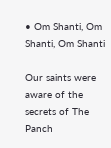• Om Shanti, Om Shanti, Om Shanti

Our saints were aware of the secrets of The Panch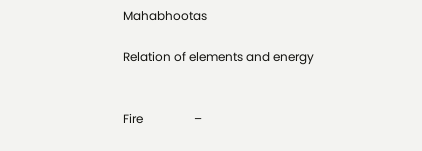Mahabhootas

Relation of elements and energy


Fire                 –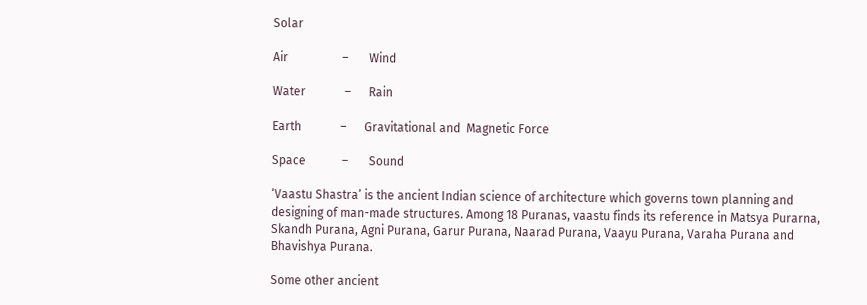Solar

Air                  –       Wind

Water             –      Rain

Earth             –      Gravitational and  Magnetic Force

Space            –       Sound

‘Vaastu Shastra’ is the ancient Indian science of architecture which governs town planning and designing of man-made structures. Among 18 Puranas, vaastu finds its reference in Matsya Purarna, Skandh Purana, Agni Purana, Garur Purana, Naarad Purana, Vaayu Purana, Varaha Purana and Bhavishya Purana.

Some other ancient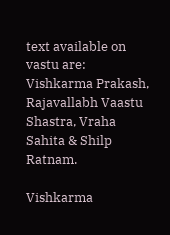text available on vastu are: Vishkarma Prakash, Rajavallabh Vaastu Shastra, Vraha Sahita & Shilp Ratnam.

Vishkarma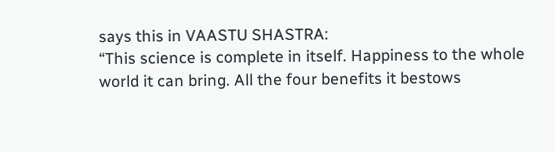says this in VAASTU SHASTRA:
“This science is complete in itself. Happiness to the whole world it can bring. All the four benefits it bestows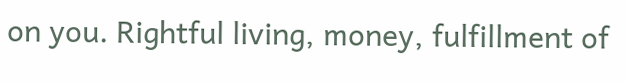on you. Rightful living, money, fulfillment of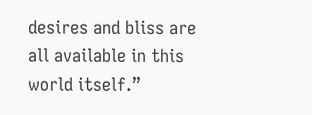desires and bliss are all available in this world itself.”